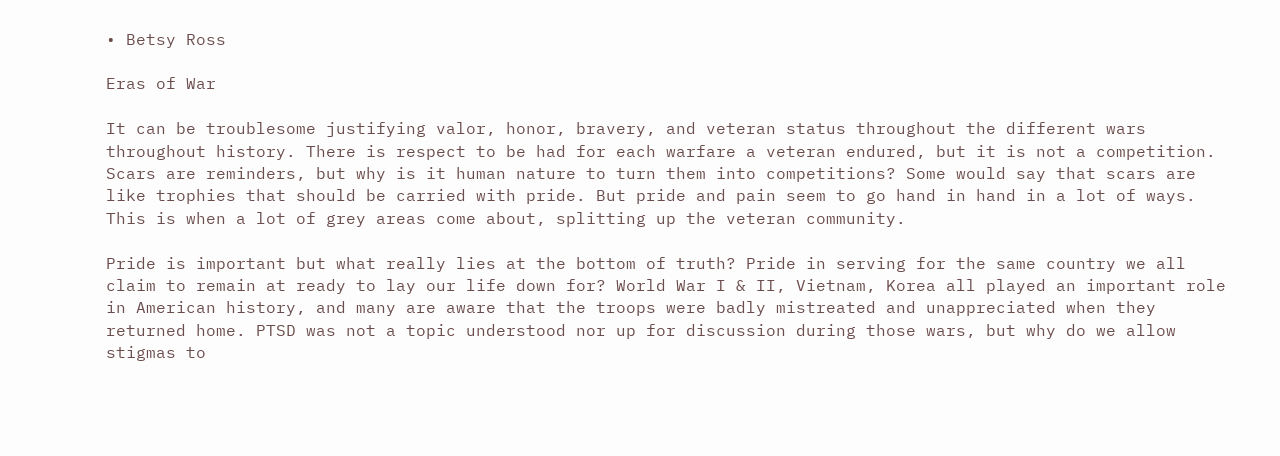• Betsy Ross

Eras of War

It can be troublesome justifying valor, honor, bravery, and veteran status throughout the different wars throughout history. There is respect to be had for each warfare a veteran endured, but it is not a competition. Scars are reminders, but why is it human nature to turn them into competitions? Some would say that scars are like trophies that should be carried with pride. But pride and pain seem to go hand in hand in a lot of ways. This is when a lot of grey areas come about, splitting up the veteran community.

Pride is important but what really lies at the bottom of truth? Pride in serving for the same country we all claim to remain at ready to lay our life down for? World War I & II, Vietnam, Korea all played an important role in American history, and many are aware that the troops were badly mistreated and unappreciated when they returned home. PTSD was not a topic understood nor up for discussion during those wars, but why do we allow stigmas to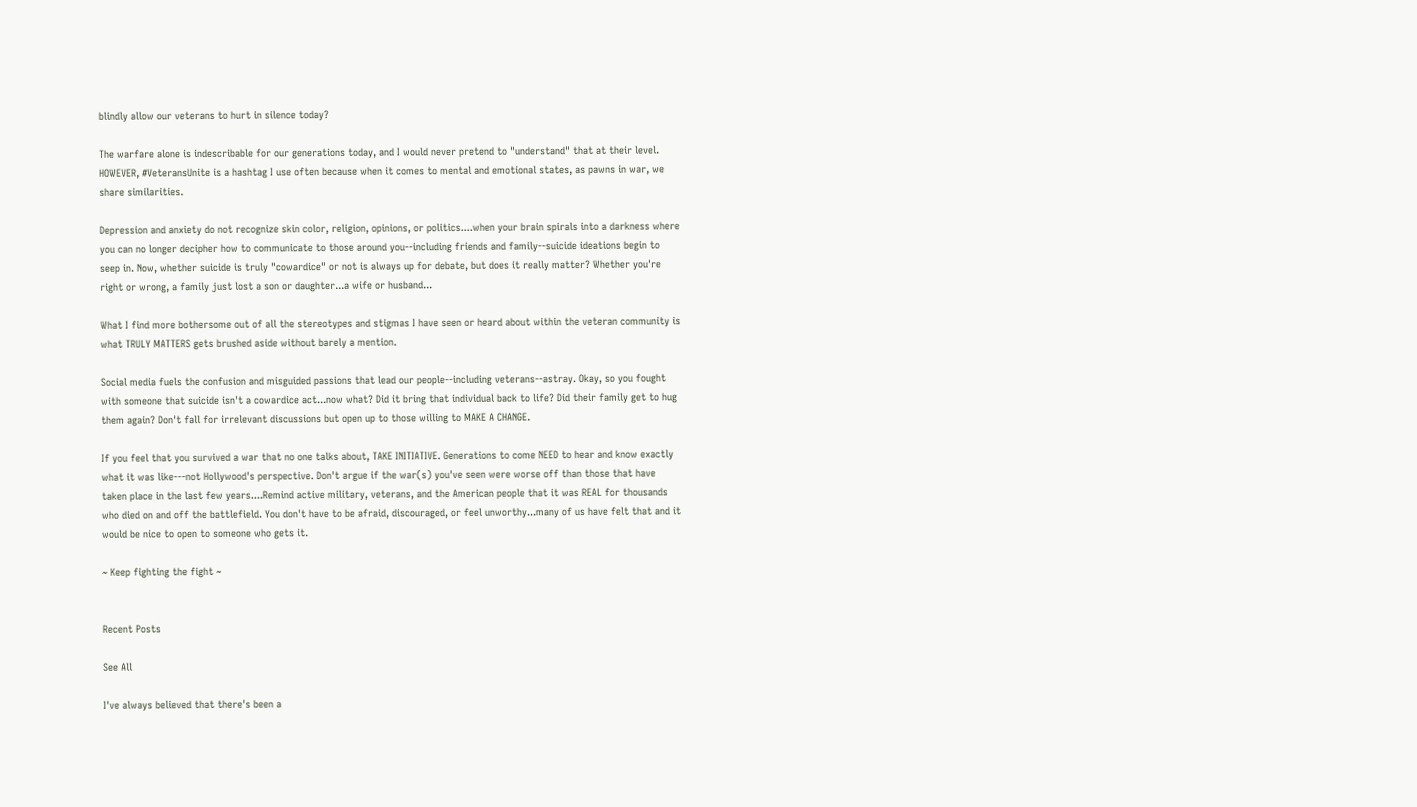blindly allow our veterans to hurt in silence today?

The warfare alone is indescribable for our generations today, and I would never pretend to "understand" that at their level. HOWEVER, #VeteransUnite is a hashtag I use often because when it comes to mental and emotional states, as pawns in war, we share similarities.

Depression and anxiety do not recognize skin color, religion, opinions, or politics....when your brain spirals into a darkness where you can no longer decipher how to communicate to those around you--including friends and family--suicide ideations begin to seep in. Now, whether suicide is truly "cowardice" or not is always up for debate, but does it really matter? Whether you're right or wrong, a family just lost a son or daughter...a wife or husband...

What I find more bothersome out of all the stereotypes and stigmas I have seen or heard about within the veteran community is what TRULY MATTERS gets brushed aside without barely a mention.

Social media fuels the confusion and misguided passions that lead our people--including veterans--astray. Okay, so you fought with someone that suicide isn't a cowardice act...now what? Did it bring that individual back to life? Did their family get to hug them again? Don't fall for irrelevant discussions but open up to those willing to MAKE A CHANGE.

If you feel that you survived a war that no one talks about, TAKE INITIATIVE. Generations to come NEED to hear and know exactly what it was like---not Hollywood's perspective. Don't argue if the war(s) you've seen were worse off than those that have taken place in the last few years....Remind active military, veterans, and the American people that it was REAL for thousands who died on and off the battlefield. You don't have to be afraid, discouraged, or feel unworthy...many of us have felt that and it would be nice to open to someone who gets it.

~ Keep fighting the fight ~


Recent Posts

See All

I've always believed that there's been a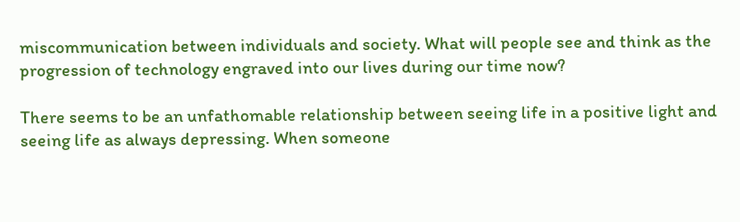miscommunication between individuals and society. What will people see and think as the progression of technology engraved into our lives during our time now?

There seems to be an unfathomable relationship between seeing life in a positive light and seeing life as always depressing. When someone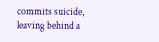commits suicide, leaving behind a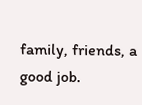family, friends, a good job.